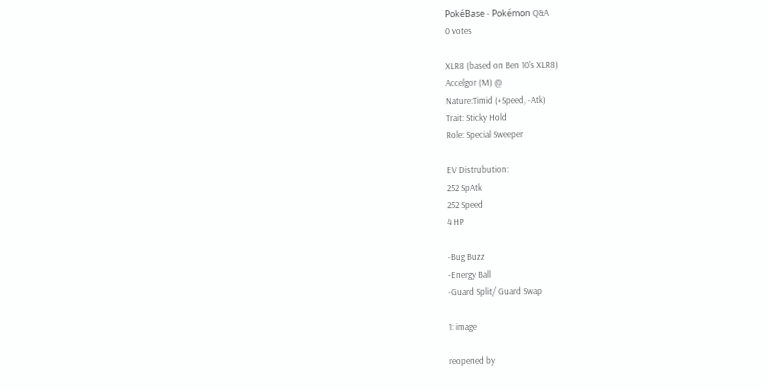PokéBase - Pokémon Q&A
0 votes

XLR8 (based on Ben 10's XLR8)
Accelgor (M) @
Nature:Timid (+Speed, -Atk)
Trait: Sticky Hold
Role: Special Sweeper

EV Distrubution:
252 SpAtk
252 Speed
4 HP

-Bug Buzz
-Energy Ball
-Guard Split/ Guard Swap

1: image

reopened by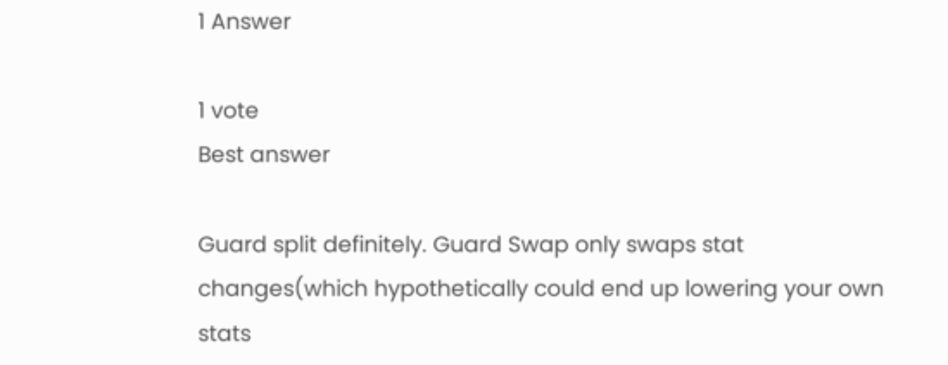1 Answer

1 vote
Best answer

Guard split definitely. Guard Swap only swaps stat changes(which hypothetically could end up lowering your own stats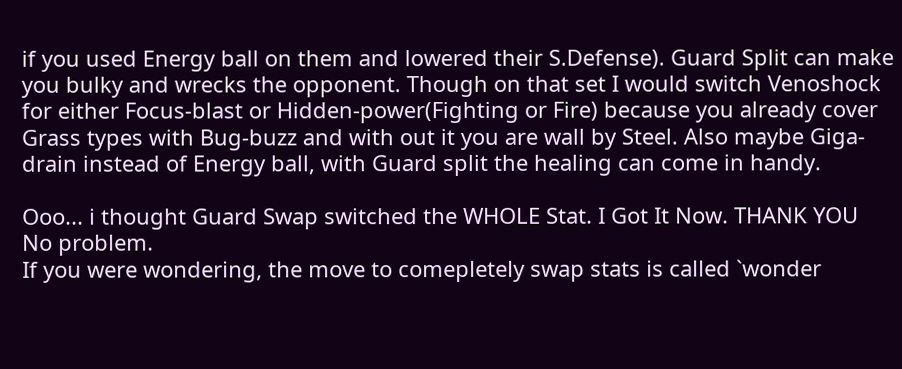if you used Energy ball on them and lowered their S.Defense). Guard Split can make you bulky and wrecks the opponent. Though on that set I would switch Venoshock for either Focus-blast or Hidden-power(Fighting or Fire) because you already cover Grass types with Bug-buzz and with out it you are wall by Steel. Also maybe Giga-drain instead of Energy ball, with Guard split the healing can come in handy.

Ooo... i thought Guard Swap switched the WHOLE Stat. I Got It Now. THANK YOU
No problem.
If you were wondering, the move to comepletely swap stats is called `wonder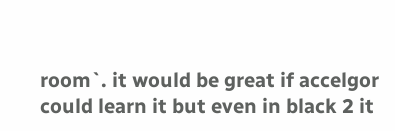room`. it would be great if accelgor could learn it but even in black 2 it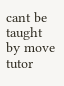cant be taught by move tutor